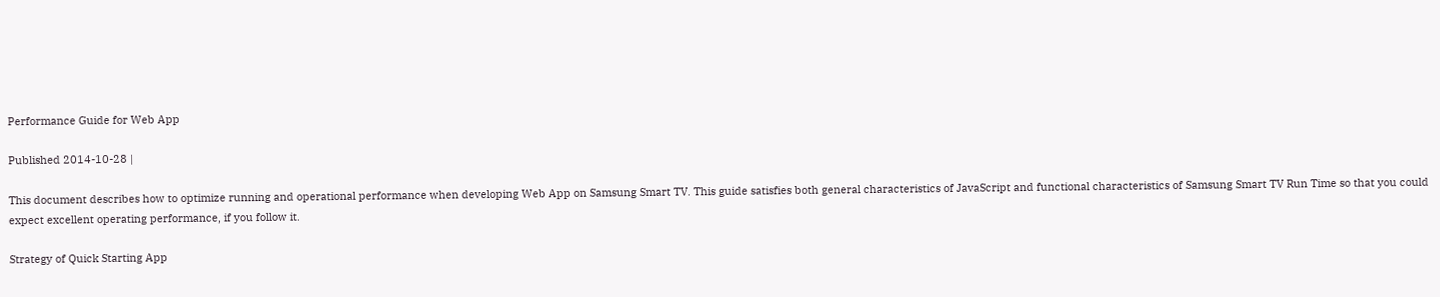Performance Guide for Web App

Published 2014-10-28 |

This document describes how to optimize running and operational performance when developing Web App on Samsung Smart TV. This guide satisfies both general characteristics of JavaScript and functional characteristics of Samsung Smart TV Run Time so that you could expect excellent operating performance, if you follow it.

Strategy of Quick Starting App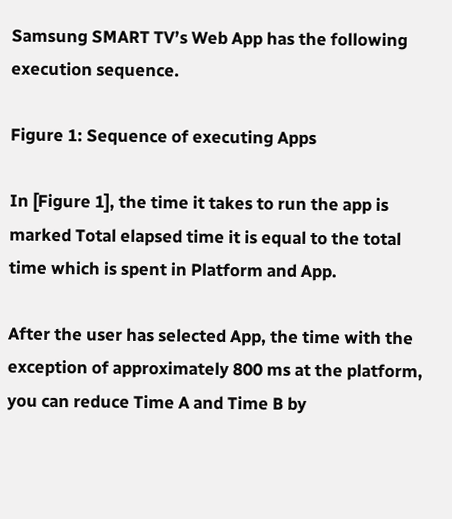Samsung SMART TV’s Web App has the following execution sequence.

Figure 1: Sequence of executing Apps

In [Figure 1], the time it takes to run the app is marked Total elapsed time it is equal to the total time which is spent in Platform and App.

After the user has selected App, the time with the exception of approximately 800 ms at the platform, you can reduce Time A and Time B by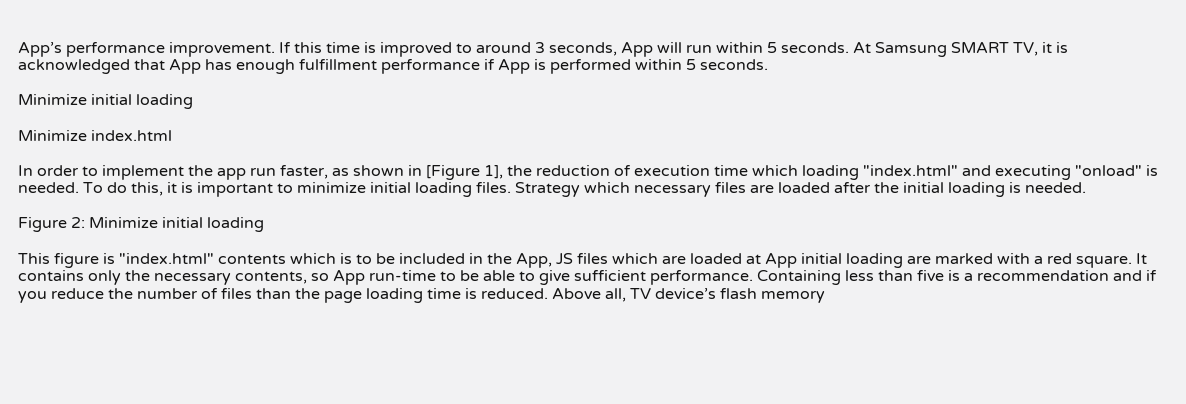App’s performance improvement. If this time is improved to around 3 seconds, App will run within 5 seconds. At Samsung SMART TV, it is acknowledged that App has enough fulfillment performance if App is performed within 5 seconds.

Minimize initial loading

Minimize index.html

In order to implement the app run faster, as shown in [Figure 1], the reduction of execution time which loading "index.html" and executing "onload" is needed. To do this, it is important to minimize initial loading files. Strategy which necessary files are loaded after the initial loading is needed.

Figure 2: Minimize initial loading

This figure is "index.html" contents which is to be included in the App, JS files which are loaded at App initial loading are marked with a red square. It contains only the necessary contents, so App run-time to be able to give sufficient performance. Containing less than five is a recommendation and if you reduce the number of files than the page loading time is reduced. Above all, TV device’s flash memory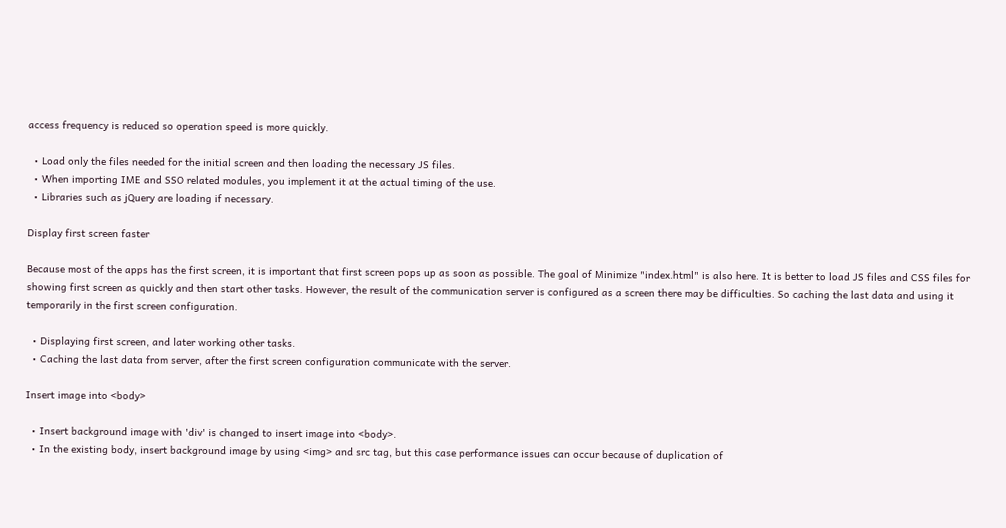access frequency is reduced so operation speed is more quickly.

  • Load only the files needed for the initial screen and then loading the necessary JS files.
  • When importing IME and SSO related modules, you implement it at the actual timing of the use.
  • Libraries such as jQuery are loading if necessary.

Display first screen faster

Because most of the apps has the first screen, it is important that first screen pops up as soon as possible. The goal of Minimize "index.html" is also here. It is better to load JS files and CSS files for showing first screen as quickly and then start other tasks. However, the result of the communication server is configured as a screen there may be difficulties. So caching the last data and using it temporarily in the first screen configuration.

  • Displaying first screen, and later working other tasks.
  • Caching the last data from server, after the first screen configuration communicate with the server.

Insert image into <body>

  • Insert background image with 'div' is changed to insert image into <body>.
  • In the existing body, insert background image by using <img> and src tag, but this case performance issues can occur because of duplication of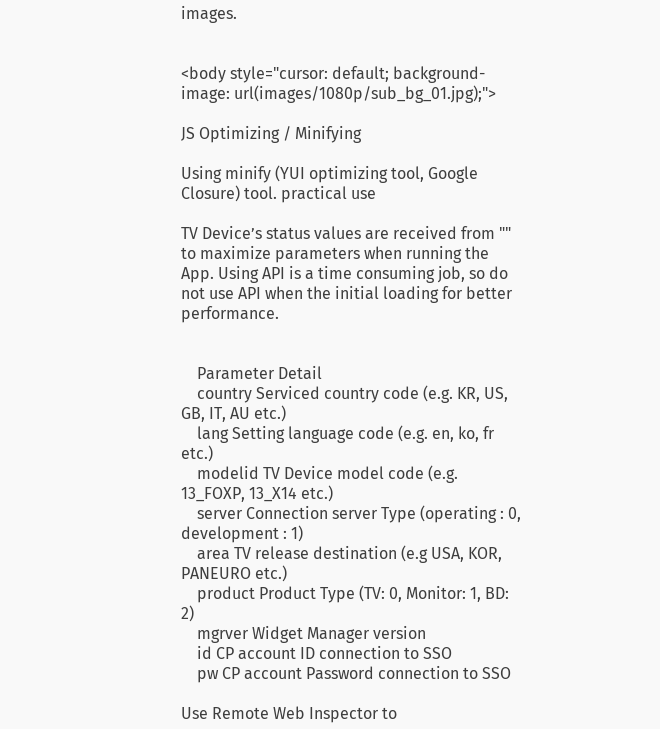images.


<body style="cursor: default; background-image: url(images/1080p/sub_bg_01.jpg);">

JS Optimizing / Minifying

Using minify (YUI optimizing tool, Google Closure) tool. practical use

TV Device’s status values are received from "" to maximize parameters when running the App. Using API is a time consuming job, so do not use API when the initial loading for better performance.


    Parameter Detail
    country Serviced country code (e.g. KR, US, GB, IT, AU etc.)
    lang Setting language code (e.g. en, ko, fr etc.)
    modelid TV Device model code (e.g. 13_FOXP, 13_X14 etc.)
    server Connection server Type (operating : 0, development : 1)
    area TV release destination (e.g USA, KOR, PANEURO etc.)
    product Product Type (TV: 0, Monitor: 1, BD: 2)
    mgrver Widget Manager version
    id CP account ID connection to SSO
    pw CP account Password connection to SSO

Use Remote Web Inspector to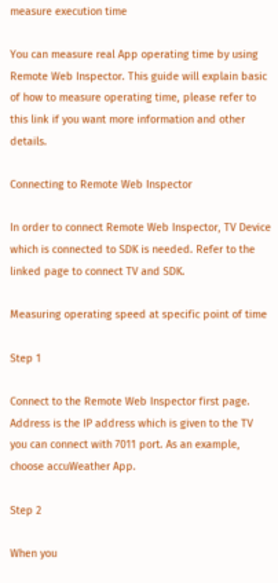measure execution time

You can measure real App operating time by using Remote Web Inspector. This guide will explain basic of how to measure operating time, please refer to this link if you want more information and other details.

Connecting to Remote Web Inspector

In order to connect Remote Web Inspector, TV Device which is connected to SDK is needed. Refer to the linked page to connect TV and SDK.

Measuring operating speed at specific point of time

Step 1

Connect to the Remote Web Inspector first page. Address is the IP address which is given to the TV you can connect with 7011 port. As an example, choose accuWeather App.

Step 2

When you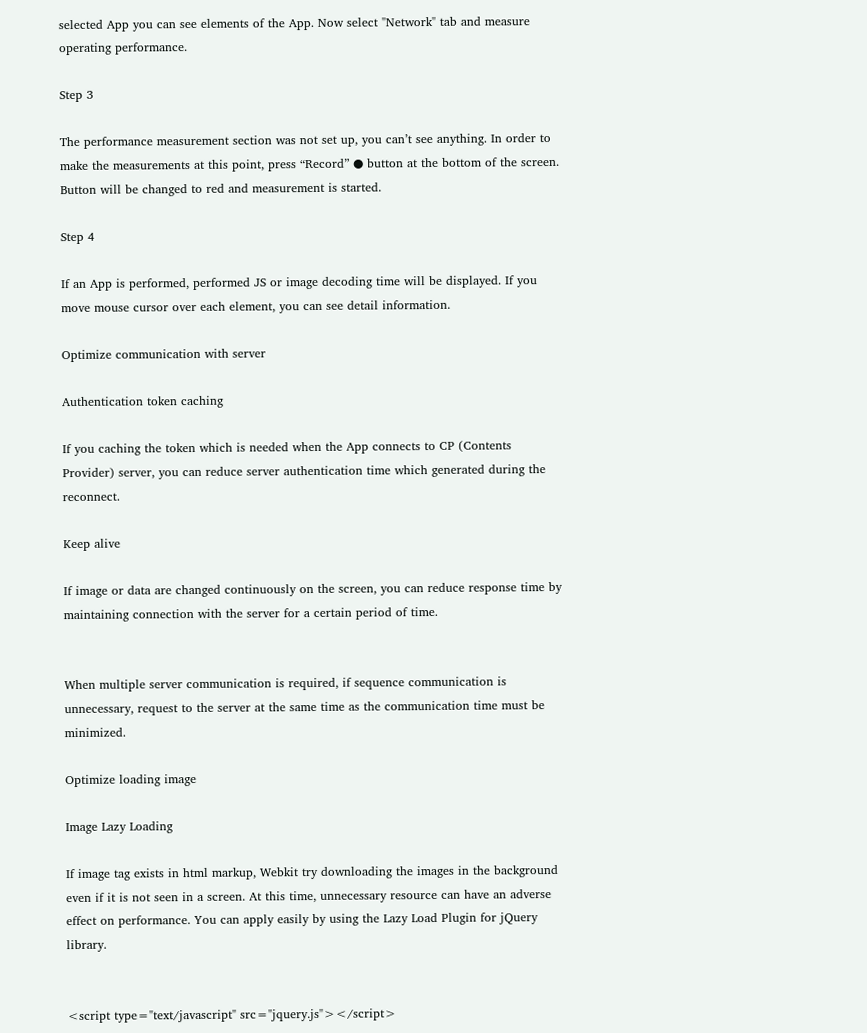selected App you can see elements of the App. Now select "Network" tab and measure operating performance.

Step 3

The performance measurement section was not set up, you can’t see anything. In order to make the measurements at this point, press “Record” ● button at the bottom of the screen. Button will be changed to red and measurement is started.

Step 4

If an App is performed, performed JS or image decoding time will be displayed. If you move mouse cursor over each element, you can see detail information.

Optimize communication with server

Authentication token caching

If you caching the token which is needed when the App connects to CP (Contents Provider) server, you can reduce server authentication time which generated during the reconnect.

Keep alive

If image or data are changed continuously on the screen, you can reduce response time by maintaining connection with the server for a certain period of time.


When multiple server communication is required, if sequence communication is unnecessary, request to the server at the same time as the communication time must be minimized.

Optimize loading image

Image Lazy Loading

If image tag exists in html markup, Webkit try downloading the images in the background even if it is not seen in a screen. At this time, unnecessary resource can have an adverse effect on performance. You can apply easily by using the Lazy Load Plugin for jQuery library.


<script type="text/javascript" src="jquery.js"></script>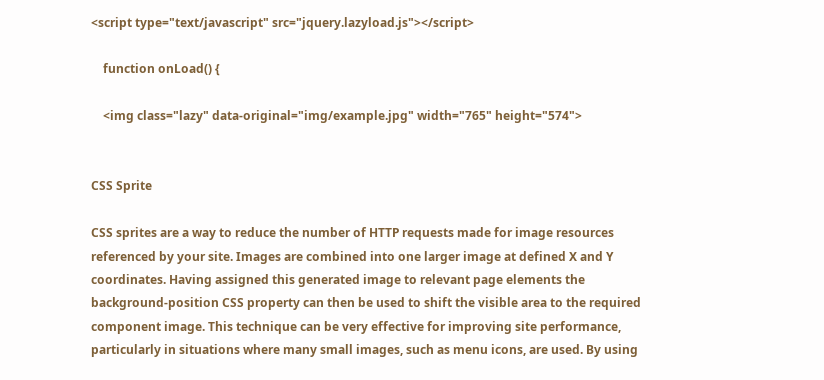<script type="text/javascript" src="jquery.lazyload.js"></script>

    function onLoad() {

    <img class="lazy" data-original="img/example.jpg" width="765" height="574">


CSS Sprite

CSS sprites are a way to reduce the number of HTTP requests made for image resources referenced by your site. Images are combined into one larger image at defined X and Y coordinates. Having assigned this generated image to relevant page elements the background-position CSS property can then be used to shift the visible area to the required component image. This technique can be very effective for improving site performance, particularly in situations where many small images, such as menu icons, are used. By using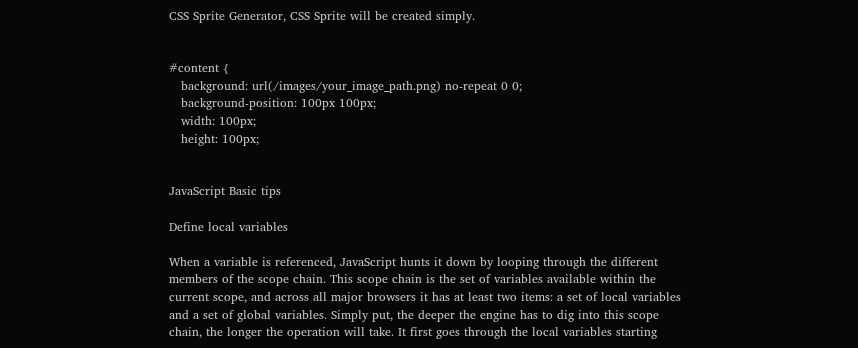CSS Sprite Generator, CSS Sprite will be created simply.


#content {
   background: url(/images/your_image_path.png) no-repeat 0 0;
   background-position: 100px 100px;
   width: 100px;
   height: 100px;


JavaScript Basic tips

Define local variables

When a variable is referenced, JavaScript hunts it down by looping through the different members of the scope chain. This scope chain is the set of variables available within the current scope, and across all major browsers it has at least two items: a set of local variables and a set of global variables. Simply put, the deeper the engine has to dig into this scope chain, the longer the operation will take. It first goes through the local variables starting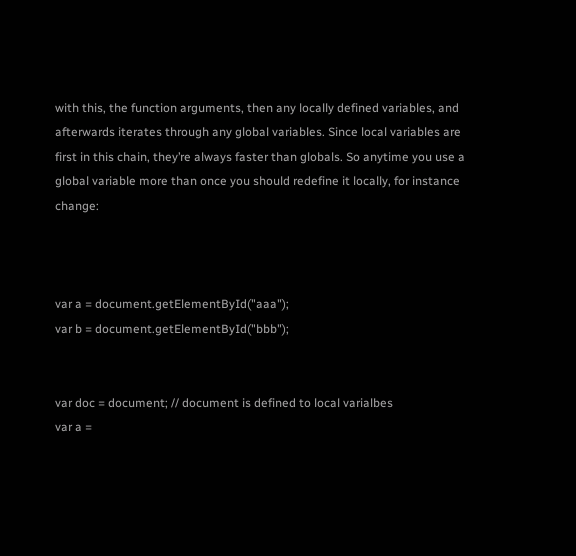with this, the function arguments, then any locally defined variables, and afterwards iterates through any global variables. Since local variables are first in this chain, they’re always faster than globals. So anytime you use a global variable more than once you should redefine it locally, for instance change:



var a = document.getElementById("aaa");
var b = document.getElementById("bbb");


var doc = document; // document is defined to local varialbes
var a =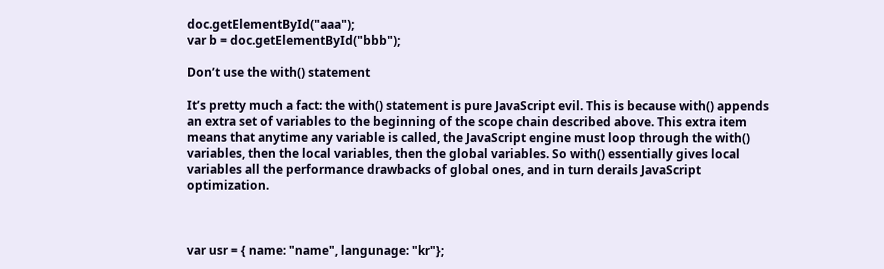doc.getElementById("aaa");
var b = doc.getElementById("bbb");

Don’t use the with() statement

It’s pretty much a fact: the with() statement is pure JavaScript evil. This is because with() appends an extra set of variables to the beginning of the scope chain described above. This extra item means that anytime any variable is called, the JavaScript engine must loop through the with() variables, then the local variables, then the global variables. So with() essentially gives local variables all the performance drawbacks of global ones, and in turn derails JavaScript optimization.



var usr = { name: "name", langunage: "kr"};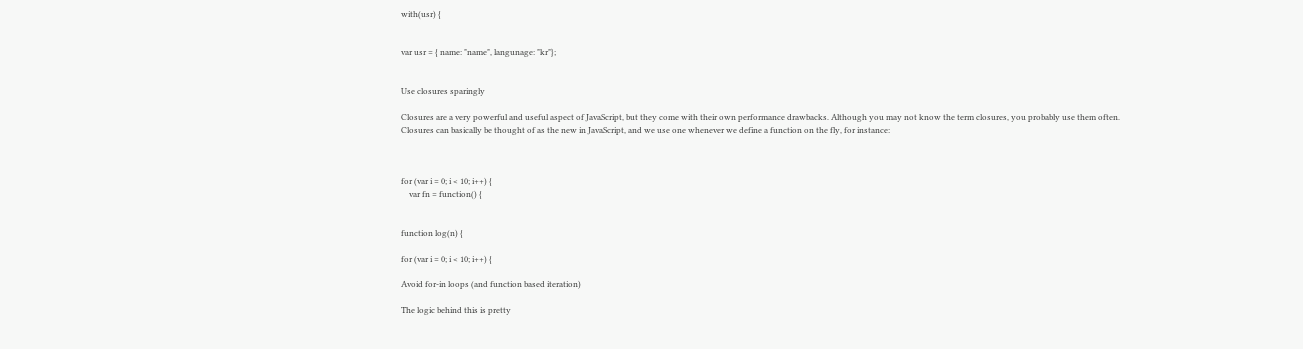with(usr) {


var usr = { name: "name", langunage: "kr"};


Use closures sparingly

Closures are a very powerful and useful aspect of JavaScript, but they come with their own performance drawbacks. Although you may not know the term closures, you probably use them often. Closures can basically be thought of as the new in JavaScript, and we use one whenever we define a function on the fly, for instance:



for (var i = 0; i < 10; i++) {
    var fn = function() {


function log(n) {

for (var i = 0; i < 10; i++) {

Avoid for-in loops (and function based iteration)

The logic behind this is pretty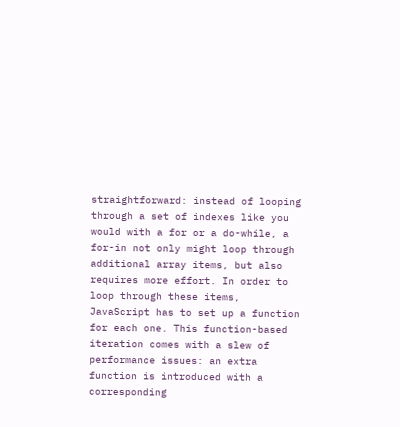straightforward: instead of looping through a set of indexes like you would with a for or a do-while, a for-in not only might loop through additional array items, but also requires more effort. In order to loop through these items, JavaScript has to set up a function for each one. This function-based iteration comes with a slew of performance issues: an extra function is introduced with a corresponding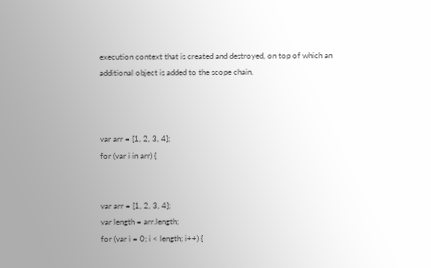execution context that is created and destroyed, on top of which an additional object is added to the scope chain.



var arr = [1, 2, 3, 4];
for (var i in arr) {


var arr = [1, 2, 3, 4];
var length = arr.length;
for (var i = 0; i < length; i++) {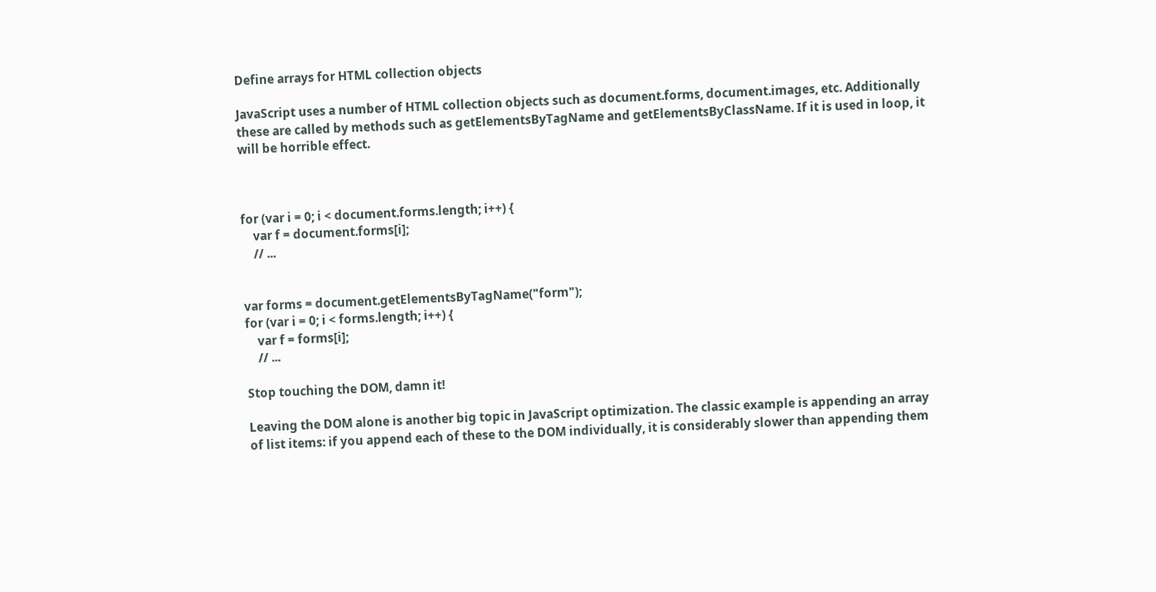Define arrays for HTML collection objects

JavaScript uses a number of HTML collection objects such as document.forms, document.images, etc. Additionally these are called by methods such as getElementsByTagName and getElementsByClassName. If it is used in loop, it will be horrible effect.



for (var i = 0; i < document.forms.length; i++) {
    var f = document.forms[i];
    // ...


var forms = document.getElementsByTagName("form");
for (var i = 0; i < forms.length; i++) {
    var f = forms[i];
    // ...

Stop touching the DOM, damn it!

Leaving the DOM alone is another big topic in JavaScript optimization. The classic example is appending an array of list items: if you append each of these to the DOM individually, it is considerably slower than appending them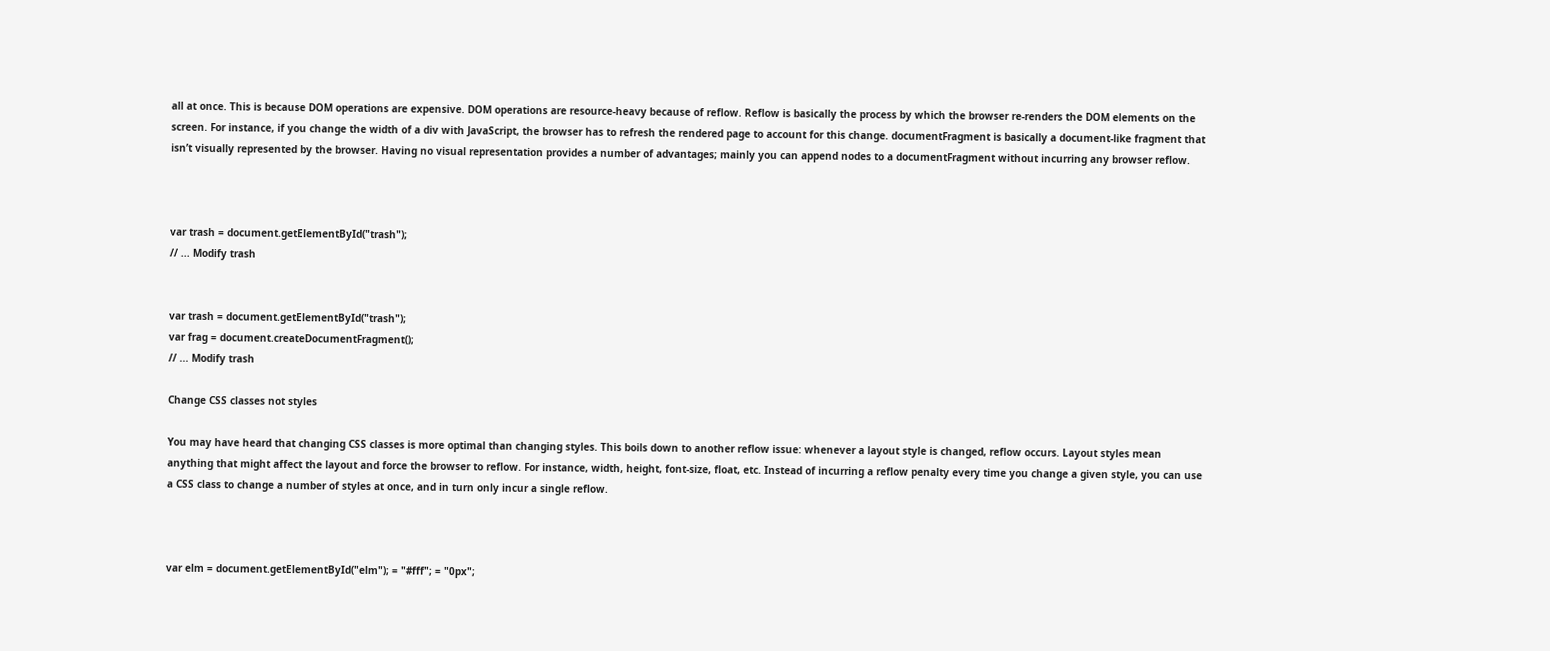all at once. This is because DOM operations are expensive. DOM operations are resource-heavy because of reflow. Reflow is basically the process by which the browser re-renders the DOM elements on the screen. For instance, if you change the width of a div with JavaScript, the browser has to refresh the rendered page to account for this change. documentFragment is basically a document-like fragment that isn’t visually represented by the browser. Having no visual representation provides a number of advantages; mainly you can append nodes to a documentFragment without incurring any browser reflow.



var trash = document.getElementById("trash");
// ... Modify trash


var trash = document.getElementById("trash");
var frag = document.createDocumentFragment();
// ... Modify trash

Change CSS classes not styles

You may have heard that changing CSS classes is more optimal than changing styles. This boils down to another reflow issue: whenever a layout style is changed, reflow occurs. Layout styles mean anything that might affect the layout and force the browser to reflow. For instance, width, height, font-size, float, etc. Instead of incurring a reflow penalty every time you change a given style, you can use a CSS class to change a number of styles at once, and in turn only incur a single reflow.



var elm = document.getElementById("elm"); = "#fff"; = "0px";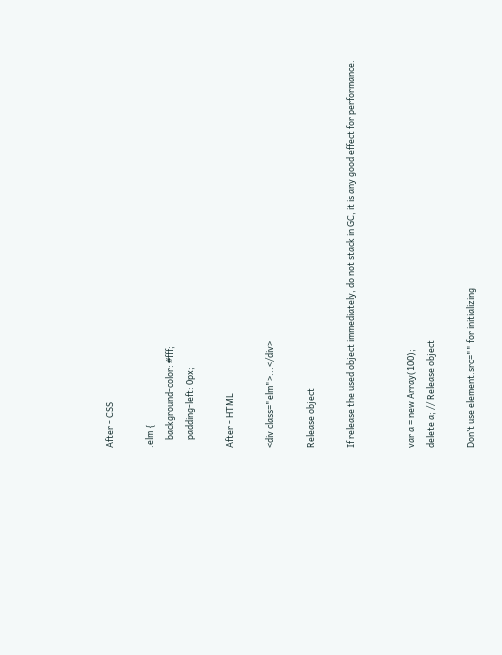After - CSS

.elm {
    background-color: #fff;
    padding-left: 0px;

After - HTML

<div class="elm">...</div>

Release object

If release the used object immediately, do not stack in GC, it is any good effect for performance.


var a = new Array(100);
delete a; // Release object

Don’t use element.src="" for initializing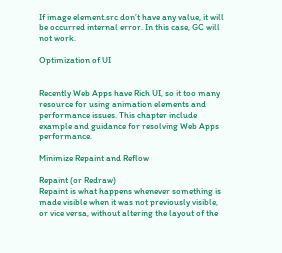If image element.src don’t have any value, it will be occurred internal error. In this case, GC will not work.

Optimization of UI


Recently Web Apps have Rich UI, so it too many resource for using animation elements and performance issues. This chapter include example and guidance for resolving Web Apps performance.

Minimize Repaint and Reflow

Repaint (or Redraw)
Repaint is what happens whenever something is made visible when it was not previously visible, or vice versa, without altering the layout of the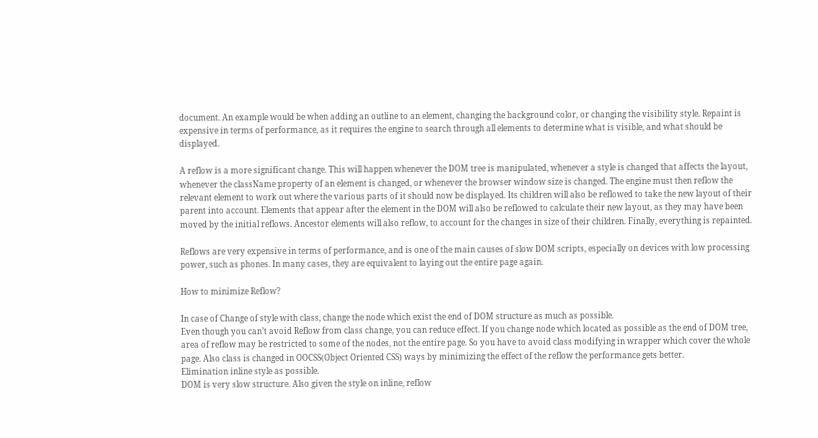document. An example would be when adding an outline to an element, changing the background color, or changing the visibility style. Repaint is expensive in terms of performance, as it requires the engine to search through all elements to determine what is visible, and what should be displayed.

A reflow is a more significant change. This will happen whenever the DOM tree is manipulated, whenever a style is changed that affects the layout, whenever the className property of an element is changed, or whenever the browser window size is changed. The engine must then reflow the relevant element to work out where the various parts of it should now be displayed. Its children will also be reflowed to take the new layout of their parent into account. Elements that appear after the element in the DOM will also be reflowed to calculate their new layout, as they may have been moved by the initial reflows. Ancestor elements will also reflow, to account for the changes in size of their children. Finally, everything is repainted.

Reflows are very expensive in terms of performance, and is one of the main causes of slow DOM scripts, especially on devices with low processing power, such as phones. In many cases, they are equivalent to laying out the entire page again.

How to minimize Reflow?

In case of Change of style with class, change the node which exist the end of DOM structure as much as possible.
Even though you can’t avoid Reflow from class change, you can reduce effect. If you change node which located as possible as the end of DOM tree, area of reflow may be restricted to some of the nodes, not the entire page. So you have to avoid class modifying in wrapper which cover the whole page. Also class is changed in OOCSS(Object Oriented CSS) ways by minimizing the effect of the reflow the performance gets better.
Elimination inline style as possible.
DOM is very slow structure. Also given the style on inline, reflow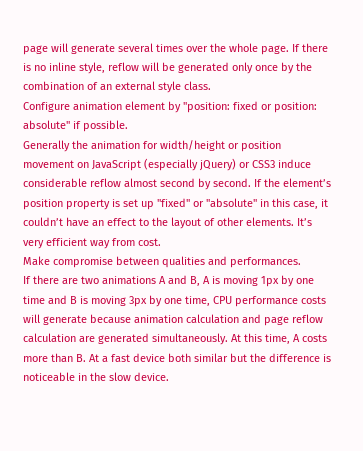page will generate several times over the whole page. If there is no inline style, reflow will be generated only once by the combination of an external style class.
Configure animation element by "position: fixed or position: absolute" if possible.
Generally the animation for width/height or position movement on JavaScript (especially jQuery) or CSS3 induce considerable reflow almost second by second. If the element’s position property is set up "fixed" or "absolute" in this case, it couldn’t have an effect to the layout of other elements. It’s very efficient way from cost.
Make compromise between qualities and performances.
If there are two animations A and B, A is moving 1px by one time and B is moving 3px by one time, CPU performance costs will generate because animation calculation and page reflow calculation are generated simultaneously. At this time, A costs more than B. At a fast device both similar but the difference is noticeable in the slow device.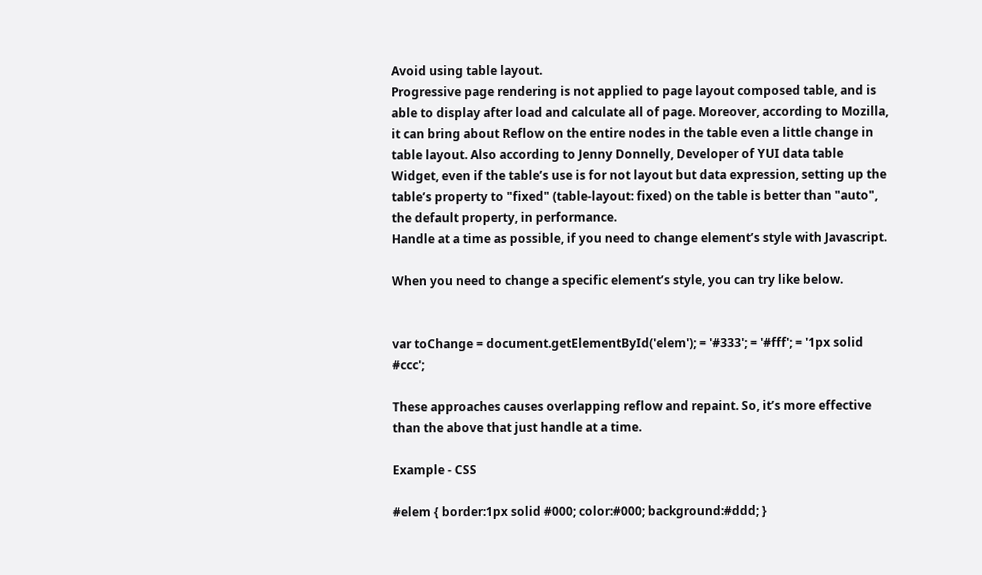Avoid using table layout.
Progressive page rendering is not applied to page layout composed table, and is able to display after load and calculate all of page. Moreover, according to Mozilla, it can bring about Reflow on the entire nodes in the table even a little change in table layout. Also according to Jenny Donnelly, Developer of YUI data table Widget, even if the table’s use is for not layout but data expression, setting up the table’s property to "fixed" (table-layout: fixed) on the table is better than "auto", the default property, in performance.
Handle at a time as possible, if you need to change element’s style with Javascript.

When you need to change a specific element’s style, you can try like below.


var toChange = document.getElementById('elem'); = '#333'; = '#fff'; = '1px solid #ccc';

These approaches causes overlapping reflow and repaint. So, it’s more effective than the above that just handle at a time.

Example - CSS

#elem { border:1px solid #000; color:#000; background:#ddd; }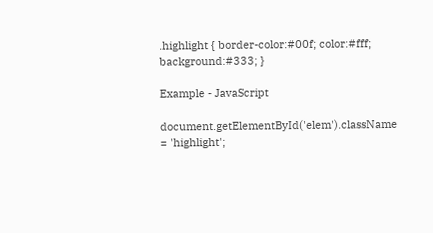.highlight { border-color:#00f; color:#fff; background:#333; }

Example - JavaScript

document.getElementById('elem').className = 'highlight';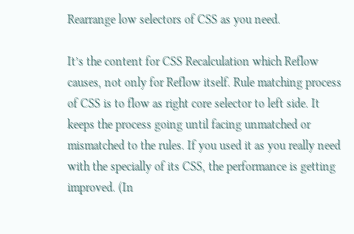Rearrange low selectors of CSS as you need.

It’s the content for CSS Recalculation which Reflow causes, not only for Reflow itself. Rule matching process of CSS is to flow as right core selector to left side. It keeps the process going until facing unmatched or mismatched to the rules. If you used it as you really need with the specially of its CSS, the performance is getting improved. (In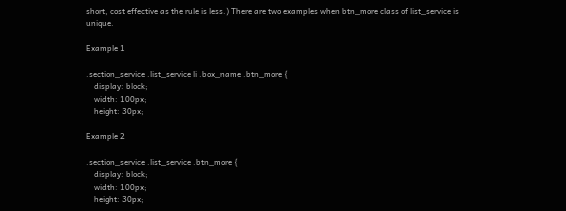short, cost effective as the rule is less.) There are two examples when btn_more class of list_service is unique.

Example 1

.section_service .list_service li .box_name .btn_more {
    display: block;
    width: 100px;
    height: 30px;

Example 2

.section_service .list_service .btn_more {
    display: block;
    width: 100px;
    height: 30px;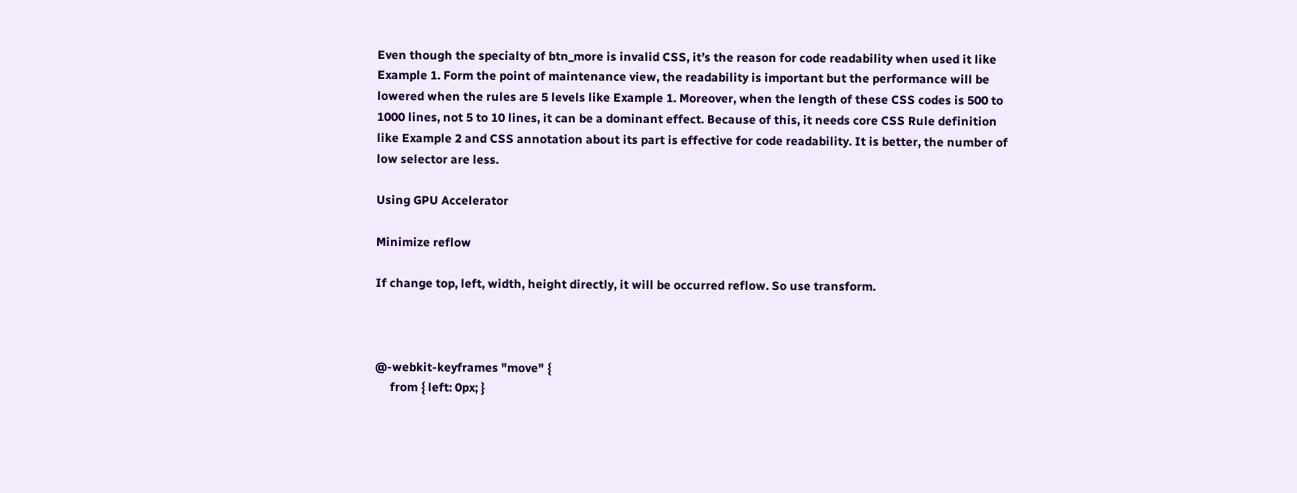Even though the specialty of btn_more is invalid CSS, it’s the reason for code readability when used it like Example 1. Form the point of maintenance view, the readability is important but the performance will be lowered when the rules are 5 levels like Example 1. Moreover, when the length of these CSS codes is 500 to 1000 lines, not 5 to 10 lines, it can be a dominant effect. Because of this, it needs core CSS Rule definition like Example 2 and CSS annotation about its part is effective for code readability. It is better, the number of low selector are less.

Using GPU Accelerator

Minimize reflow

If change top, left, width, height directly, it will be occurred reflow. So use transform.



@-webkit-keyframes "move" {
     from { left: 0px; }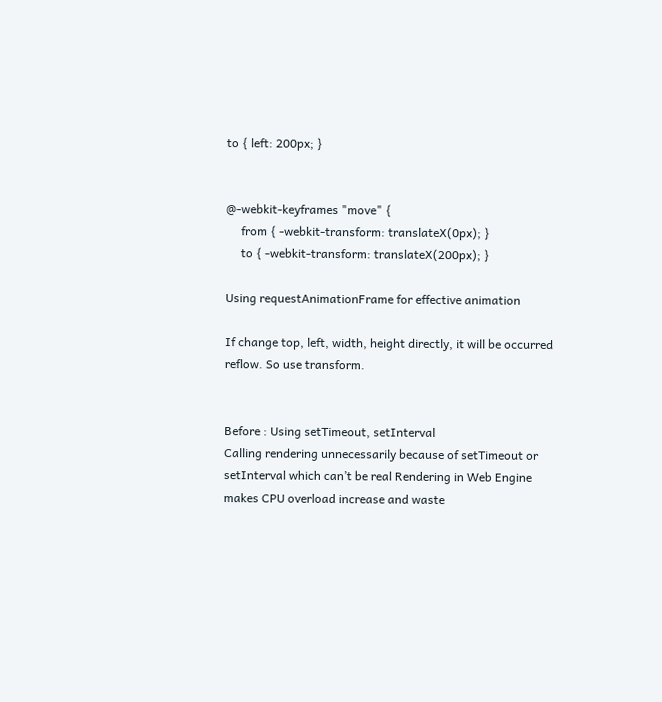to { left: 200px; }


@-webkit-keyframes "move" {
     from { -webkit-transform: translateX(0px); }
     to { -webkit-transform: translateX(200px); }

Using requestAnimationFrame for effective animation

If change top, left, width, height directly, it will be occurred reflow. So use transform.


Before : Using setTimeout, setInterval
Calling rendering unnecessarily because of setTimeout or setInterval which can’t be real Rendering in Web Engine makes CPU overload increase and waste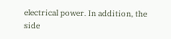electrical power. In addition, the side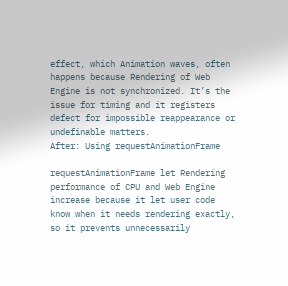effect, which Animation waves, often happens because Rendering of Web Engine is not synchronized. It’s the issue for timing and it registers defect for impossible reappearance or undefinable matters.
After: Using requestAnimationFrame

requestAnimationFrame let Rendering performance of CPU and Web Engine increase because it let user code know when it needs rendering exactly, so it prevents unnecessarily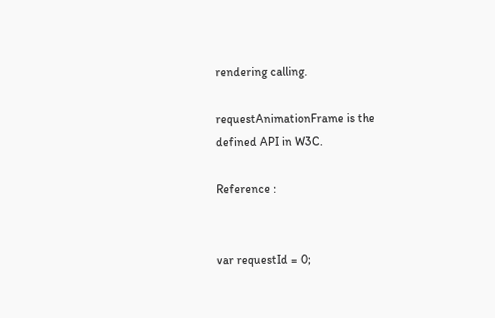rendering calling.

requestAnimationFrame is the defined API in W3C.

Reference :


var requestId = 0;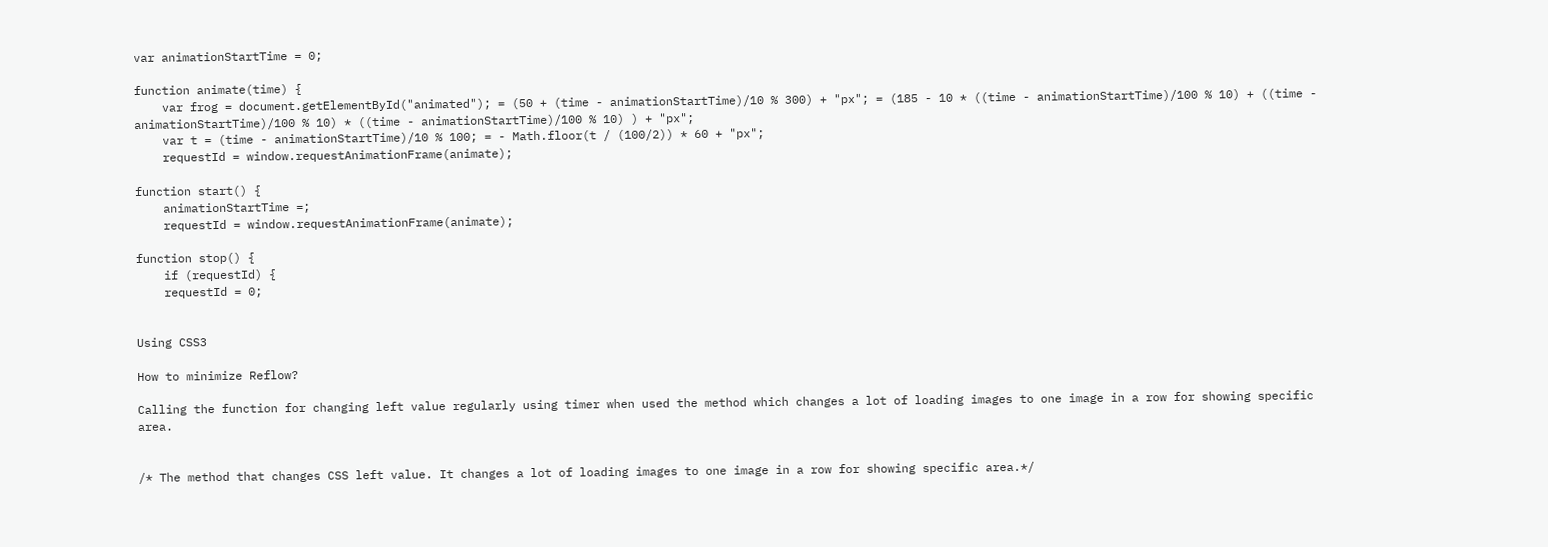var animationStartTime = 0;

function animate(time) {
    var frog = document.getElementById("animated"); = (50 + (time - animationStartTime)/10 % 300) + "px"; = (185 - 10 * ((time - animationStartTime)/100 % 10) + ((time - animationStartTime)/100 % 10) * ((time - animationStartTime)/100 % 10) ) + "px";
    var t = (time - animationStartTime)/10 % 100; = - Math.floor(t / (100/2)) * 60 + "px";
    requestId = window.requestAnimationFrame(animate);

function start() {
    animationStartTime =;
    requestId = window.requestAnimationFrame(animate);

function stop() {
    if (requestId) {
    requestId = 0;


Using CSS3

How to minimize Reflow?

Calling the function for changing left value regularly using timer when used the method which changes a lot of loading images to one image in a row for showing specific area.


/* The method that changes CSS left value. It changes a lot of loading images to one image in a row for showing specific area.*/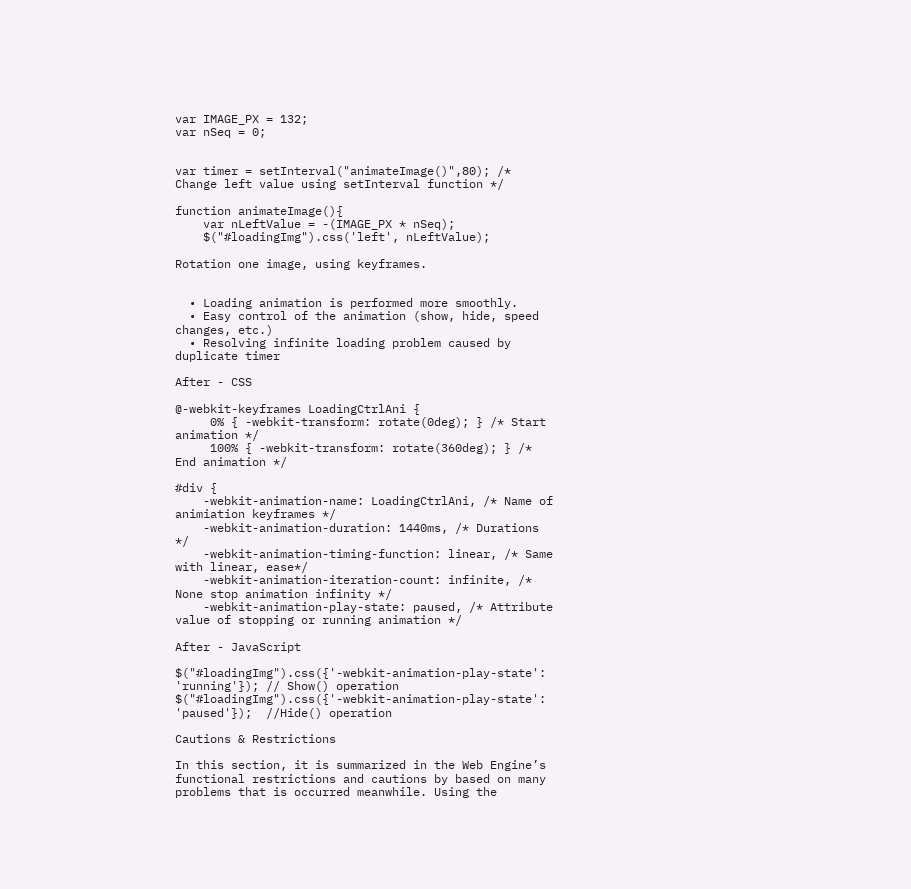var IMAGE_PX = 132;
var nSeq = 0;


var timer = setInterval("animateImage()",80); /* Change left value using setInterval function */

function animateImage(){
    var nLeftValue = -(IMAGE_PX * nSeq);
    $("#loadingImg").css('left', nLeftValue);

Rotation one image, using keyframes.


  • Loading animation is performed more smoothly.
  • Easy control of the animation (show, hide, speed changes, etc.)
  • Resolving infinite loading problem caused by duplicate timer

After - CSS

@-webkit-keyframes LoadingCtrlAni {
     0% { -webkit-transform: rotate(0deg); } /* Start animation */
     100% { -webkit-transform: rotate(360deg); } /* End animation */

#div {
    -webkit-animation-name: LoadingCtrlAni, /* Name of animiation keyframes */
    -webkit-animation-duration: 1440ms, /* Durations */
    -webkit-animation-timing-function: linear, /* Same with linear, ease*/
    -webkit-animation-iteration-count: infinite, /* None stop animation infinity */
    -webkit-animation-play-state: paused, /* Attribute value of stopping or running animation */

After - JavaScript

$("#loadingImg").css({'-webkit-animation-play-state': 'running'}); // Show() operation
$("#loadingImg").css({'-webkit-animation-play-state': 'paused'});  //Hide() operation

Cautions & Restrictions

In this section, it is summarized in the Web Engine’s functional restrictions and cautions by based on many problems that is occurred meanwhile. Using the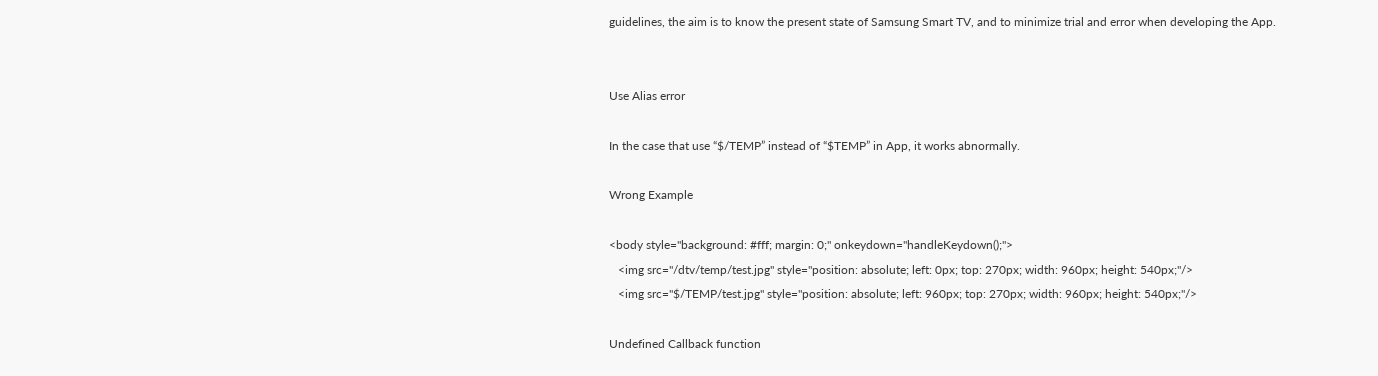guidelines, the aim is to know the present state of Samsung Smart TV, and to minimize trial and error when developing the App.


Use Alias error

In the case that use “$/TEMP” instead of “$TEMP” in App, it works abnormally.

Wrong Example

<body style="background: #fff; margin: 0;" onkeydown="handleKeydown();">
   <img src="/dtv/temp/test.jpg" style="position: absolute; left: 0px; top: 270px; width: 960px; height: 540px;"/>
   <img src="$/TEMP/test.jpg" style="position: absolute; left: 960px; top: 270px; width: 960px; height: 540px;"/>

Undefined Callback function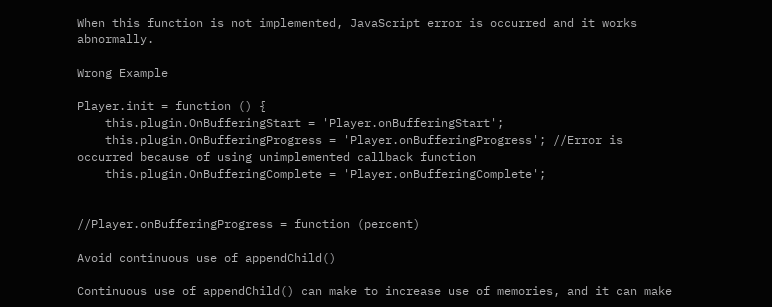When this function is not implemented, JavaScript error is occurred and it works abnormally.

Wrong Example

Player.init = function () {
    this.plugin.OnBufferingStart = 'Player.onBufferingStart';
    this.plugin.OnBufferingProgress = 'Player.onBufferingProgress'; //Error is occurred because of using unimplemented callback function
    this.plugin.OnBufferingComplete = 'Player.onBufferingComplete';


//Player.onBufferingProgress = function (percent)

Avoid continuous use of appendChild()

Continuous use of appendChild() can make to increase use of memories, and it can make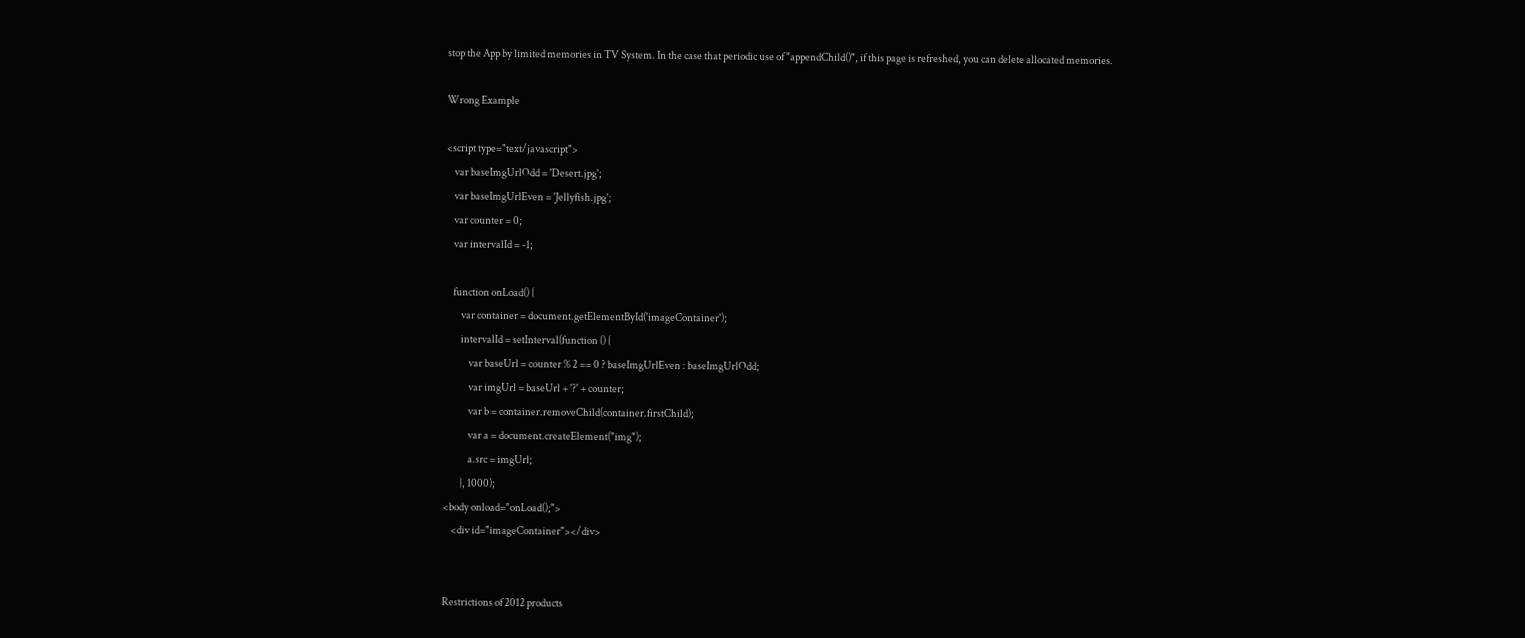stop the App by limited memories in TV System. In the case that periodic use of "appendChild()", if this page is refreshed, you can delete allocated memories.

Wrong Example

<script type="text/javascript">
    var baseImgUrlOdd = 'Desert.jpg';
    var baseImgUrlEven = 'Jellyfish.jpg';
    var counter = 0;
    var intervalId = -1;

    function onLoad() {
        var container = document.getElementById('imageContainer');
        intervalId = setInterval(function () {
            var baseUrl = counter % 2 == 0 ? baseImgUrlEven : baseImgUrlOdd;
            var imgUrl = baseUrl + '?' + counter;
            var b = container.removeChild(container.firstChild);
            var a = document.createElement("img");
            a.src = imgUrl;
        }, 1000);
<body onload="onLoad();">
    <div id="imageContainer"></div>


Restrictions of 2012 products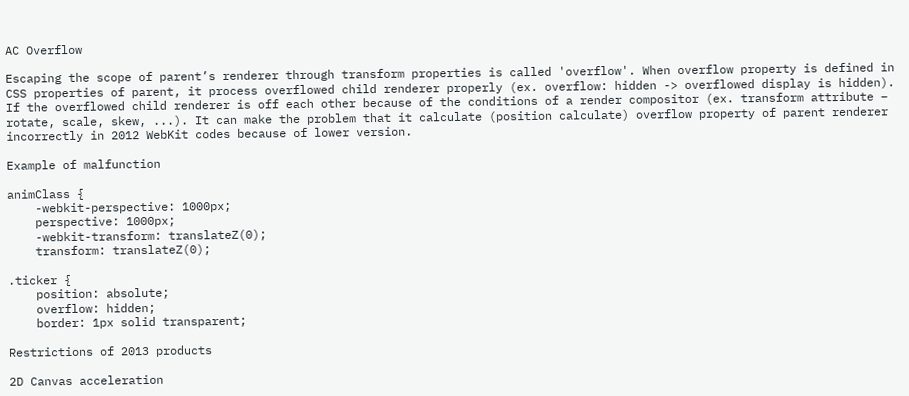AC Overflow

Escaping the scope of parent’s renderer through transform properties is called 'overflow'. When overflow property is defined in CSS properties of parent, it process overflowed child renderer properly (ex. overflow: hidden -> overflowed display is hidden). If the overflowed child renderer is off each other because of the conditions of a render compositor (ex. transform attribute – rotate, scale, skew, ...). It can make the problem that it calculate (position calculate) overflow property of parent renderer incorrectly in 2012 WebKit codes because of lower version.

Example of malfunction

animClass {
    -webkit-perspective: 1000px;
    perspective: 1000px;
    -webkit-transform: translateZ(0);
    transform: translateZ(0);

.ticker {
    position: absolute;
    overflow: hidden;
    border: 1px solid transparent;

Restrictions of 2013 products

2D Canvas acceleration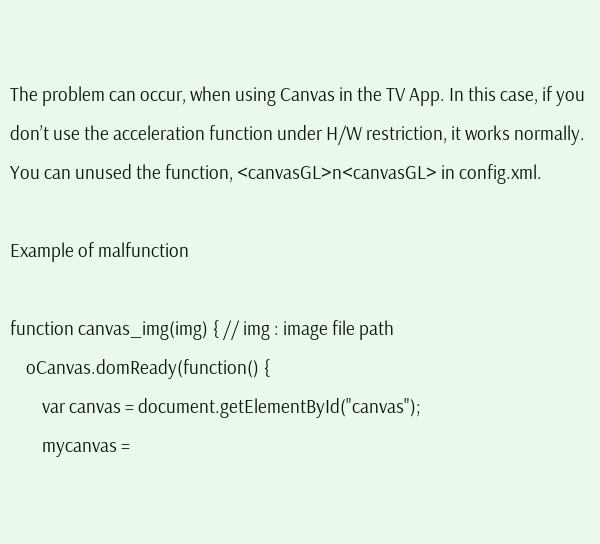The problem can occur, when using Canvas in the TV App. In this case, if you don’t use the acceleration function under H/W restriction, it works normally. You can unused the function, <canvasGL>n<canvasGL> in config.xml.

Example of malfunction

function canvas_img(img) { // img : image file path
    oCanvas.domReady(function() {
        var canvas = document.getElementById("canvas");
        mycanvas =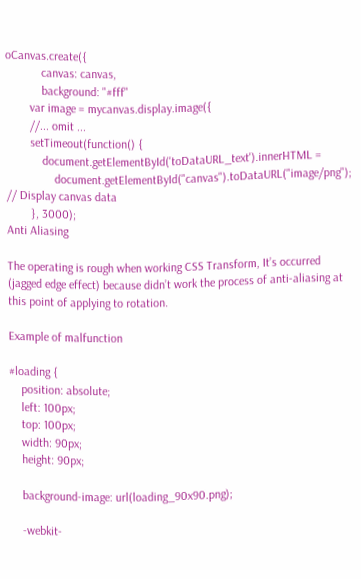oCanvas.create({
            canvas: canvas,
            background: "#fff"
        var image = mycanvas.display.image({
        //... omit ...
        setTimeout(function() {
            document.getElementById('toDataURL_text').innerHTML =
                document.getElementById("canvas").toDataURL("image/png"); // Display canvas data
        }, 3000);
Anti Aliasing

The operating is rough when working CSS Transform, It’s occurred (jagged edge effect) because didn’t work the process of anti-aliasing at this point of applying to rotation.

Example of malfunction

#loading {
    position: absolute;
    left: 100px;
    top: 100px;
    width: 90px;
    height: 90px;

    background-image: url(loading_90x90.png);

    -webkit-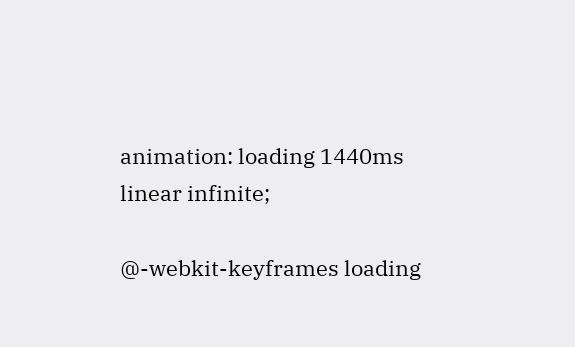animation: loading 1440ms linear infinite;

@-webkit-keyframes loading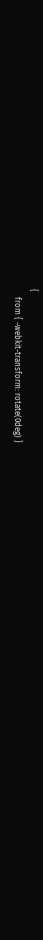{
    from { -webkit-transform: rotate(0deg) }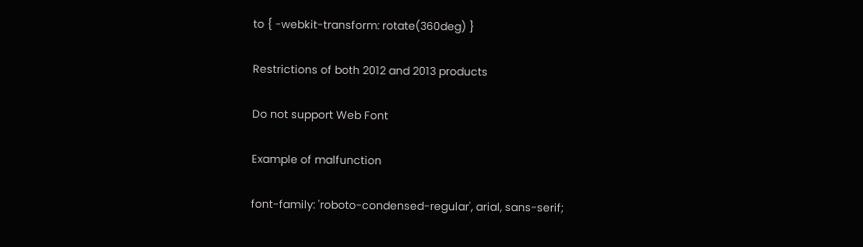to { -webkit-transform: rotate(360deg) }

Restrictions of both 2012 and 2013 products

Do not support Web Font

Example of malfunction

font-family: 'roboto-condensed-regular', arial, sans-serif;